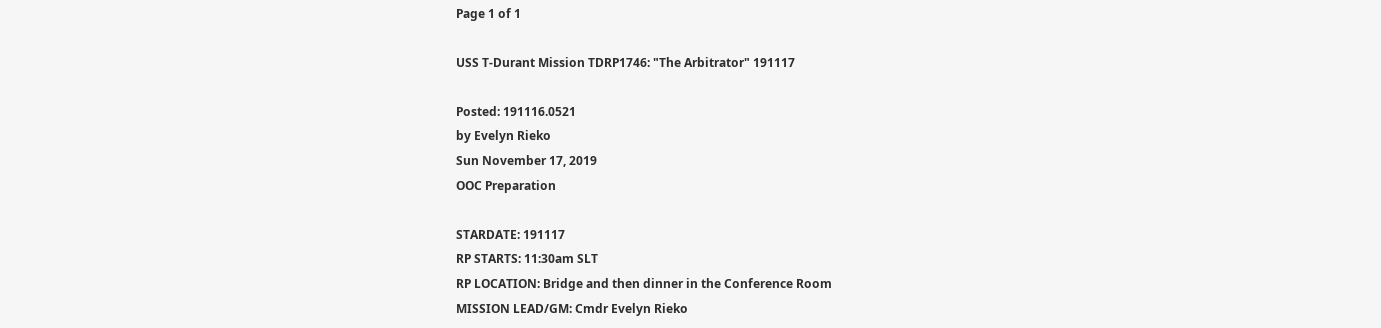Page 1 of 1

USS T-Durant Mission TDRP1746: "The Arbitrator" 191117

Posted: 191116.0521
by Evelyn Rieko
Sun November 17, 2019
OOC Preparation

STARDATE: 191117
RP STARTS: 11:30am SLT
RP LOCATION: Bridge and then dinner in the Conference Room
MISSION LEAD/GM: Cmdr Evelyn Rieko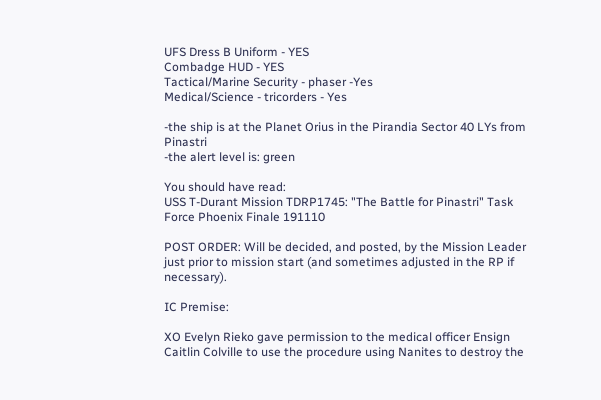UFS Dress B Uniform - YES
Combadge HUD - YES
Tactical/Marine Security - phaser -Yes
Medical/Science - tricorders - Yes

-the ship is at the Planet Orius in the Pirandia Sector 40 LYs from Pinastri
-the alert level is: green

You should have read:
USS T-Durant Mission TDRP1745: "The Battle for Pinastri" Task Force Phoenix Finale 191110

POST ORDER: Will be decided, and posted, by the Mission Leader just prior to mission start (and sometimes adjusted in the RP if necessary).

IC Premise:

XO Evelyn Rieko gave permission to the medical officer Ensign Caitlin Colville to use the procedure using Nanites to destroy the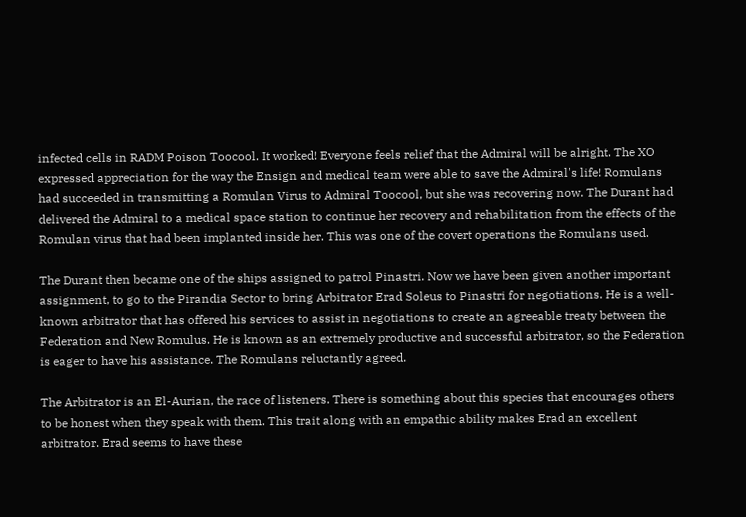infected cells in RADM Poison Toocool. It worked! Everyone feels relief that the Admiral will be alright. The XO expressed appreciation for the way the Ensign and medical team were able to save the Admiral's life! Romulans had succeeded in transmitting a Romulan Virus to Admiral Toocool, but she was recovering now. The Durant had delivered the Admiral to a medical space station to continue her recovery and rehabilitation from the effects of the Romulan virus that had been implanted inside her. This was one of the covert operations the Romulans used.

The Durant then became one of the ships assigned to patrol Pinastri. Now we have been given another important assignment, to go to the Pirandia Sector to bring Arbitrator Erad Soleus to Pinastri for negotiations. He is a well-known arbitrator that has offered his services to assist in negotiations to create an agreeable treaty between the Federation and New Romulus. He is known as an extremely productive and successful arbitrator, so the Federation is eager to have his assistance. The Romulans reluctantly agreed.

The Arbitrator is an El-Aurian, the race of listeners. There is something about this species that encourages others to be honest when they speak with them. This trait along with an empathic ability makes Erad an excellent arbitrator. Erad seems to have these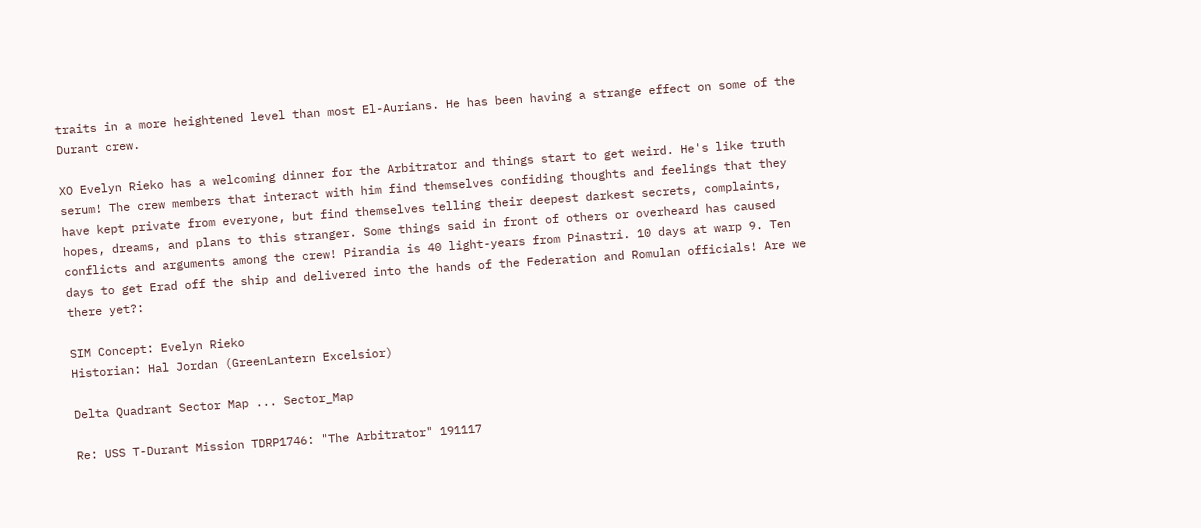traits in a more heightened level than most El-Aurians. He has been having a strange effect on some of the Durant crew.

XO Evelyn Rieko has a welcoming dinner for the Arbitrator and things start to get weird. He's like truth serum! The crew members that interact with him find themselves confiding thoughts and feelings that they have kept private from everyone, but find themselves telling their deepest darkest secrets, complaints, hopes, dreams, and plans to this stranger. Some things said in front of others or overheard has caused conflicts and arguments among the crew! Pirandia is 40 light-years from Pinastri. 10 days at warp 9. Ten days to get Erad off the ship and delivered into the hands of the Federation and Romulan officials! Are we there yet?:

SIM Concept: Evelyn Rieko
Historian: Hal Jordan (GreenLantern Excelsior)

Delta Quadrant Sector Map ... Sector_Map

Re: USS T-Durant Mission TDRP1746: "The Arbitrator" 191117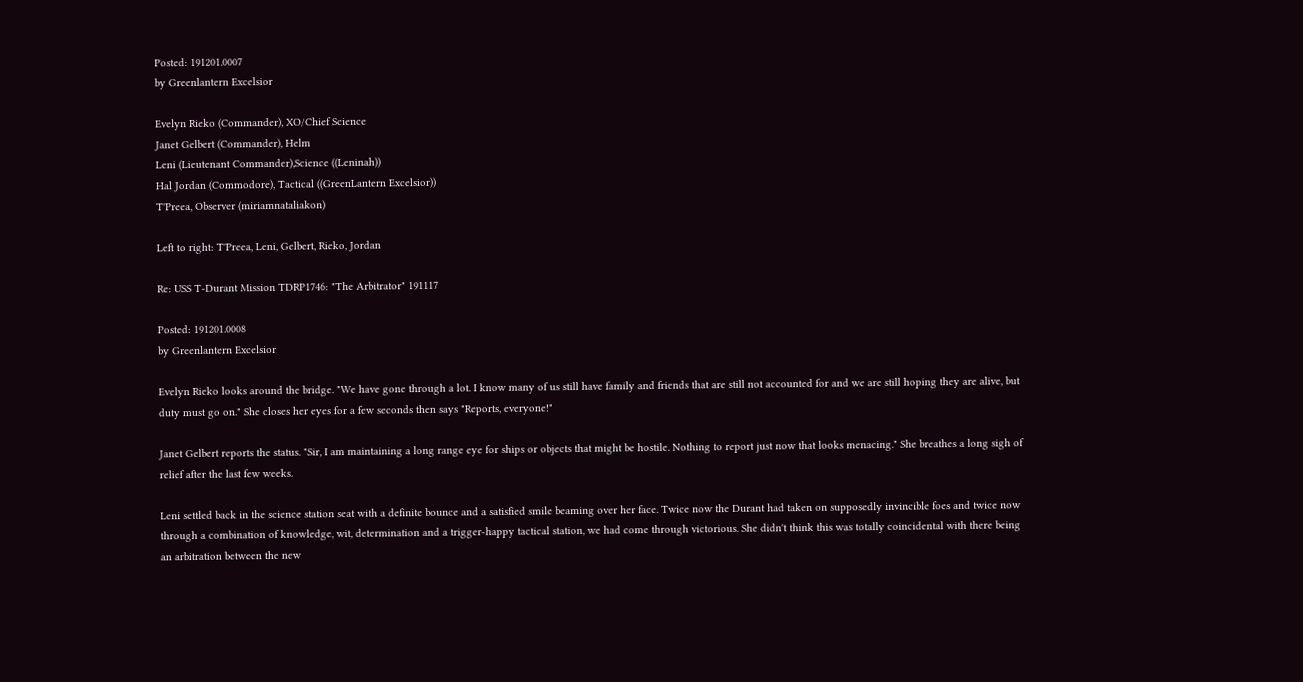Posted: 191201.0007
by Greenlantern Excelsior

Evelyn Rieko (Commander), XO/Chief Science
Janet Gelbert (Commander), Helm
Leni (Lieutenant Commander),Science ((Leninah))
Hal Jordan (Commodore), Tactical ((GreenLantern Excelsior))
T'Preea, Observer (miriamnataliakon)

Left to right: T'Preea, Leni, Gelbert, Rieko, Jordan

Re: USS T-Durant Mission TDRP1746: "The Arbitrator" 191117

Posted: 191201.0008
by Greenlantern Excelsior

Evelyn Rieko looks around the bridge. "We have gone through a lot. I know many of us still have family and friends that are still not accounted for and we are still hoping they are alive, but duty must go on." She closes her eyes for a few seconds then says "Reports, everyone!"

Janet Gelbert reports the status. "Sir, I am maintaining a long range eye for ships or objects that might be hostile. Nothing to report just now that looks menacing." She breathes a long sigh of relief after the last few weeks.

Leni settled back in the science station seat with a definite bounce and a satisfied smile beaming over her face. Twice now the Durant had taken on supposedly invincible foes and twice now through a combination of knowledge, wit, determination and a trigger-happy tactical station, we had come through victorious. She didn't think this was totally coincidental with there being an arbitration between the new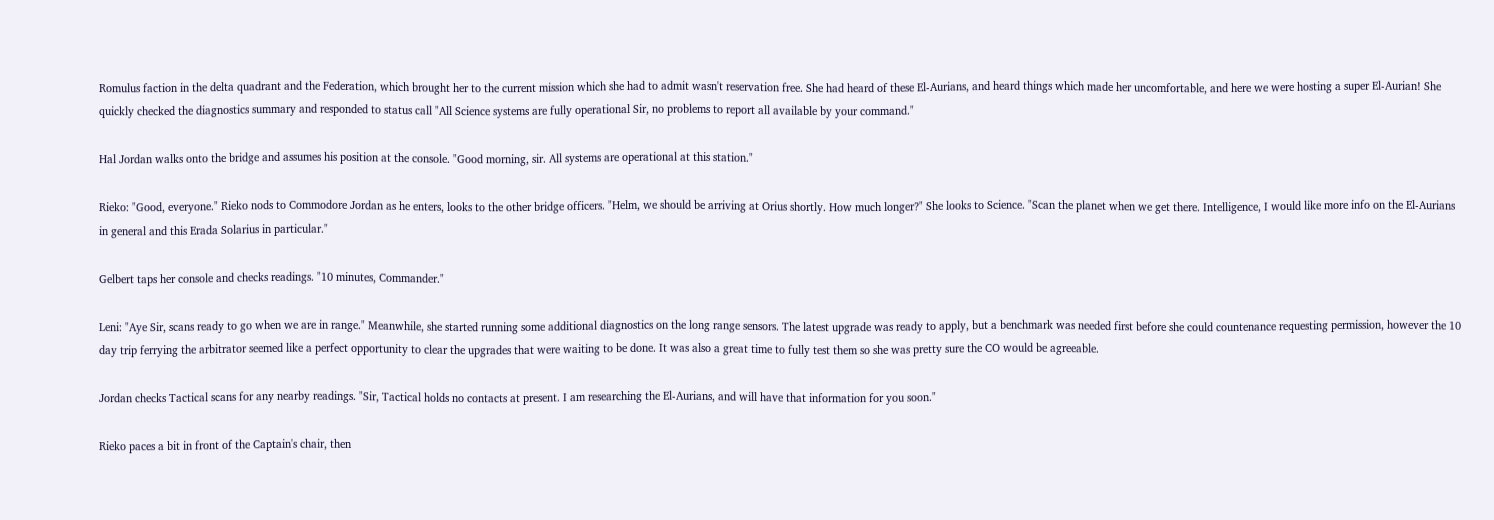Romulus faction in the delta quadrant and the Federation, which brought her to the current mission which she had to admit wasn't reservation free. She had heard of these El-Aurians, and heard things which made her uncomfortable, and here we were hosting a super El-Aurian! She quickly checked the diagnostics summary and responded to status call "All Science systems are fully operational Sir, no problems to report all available by your command."

Hal Jordan walks onto the bridge and assumes his position at the console. "Good morning, sir. All systems are operational at this station."

Rieko: "Good, everyone." Rieko nods to Commodore Jordan as he enters, looks to the other bridge officers. "Helm, we should be arriving at Orius shortly. How much longer?" She looks to Science. "Scan the planet when we get there. Intelligence, I would like more info on the El-Aurians in general and this Erada Solarius in particular."

Gelbert taps her console and checks readings. "10 minutes, Commander."

Leni: "Aye Sir, scans ready to go when we are in range." Meanwhile, she started running some additional diagnostics on the long range sensors. The latest upgrade was ready to apply, but a benchmark was needed first before she could countenance requesting permission, however the 10 day trip ferrying the arbitrator seemed like a perfect opportunity to clear the upgrades that were waiting to be done. It was also a great time to fully test them so she was pretty sure the CO would be agreeable.

Jordan checks Tactical scans for any nearby readings. "Sir, Tactical holds no contacts at present. I am researching the El-Aurians, and will have that information for you soon."

Rieko paces a bit in front of the Captain's chair, then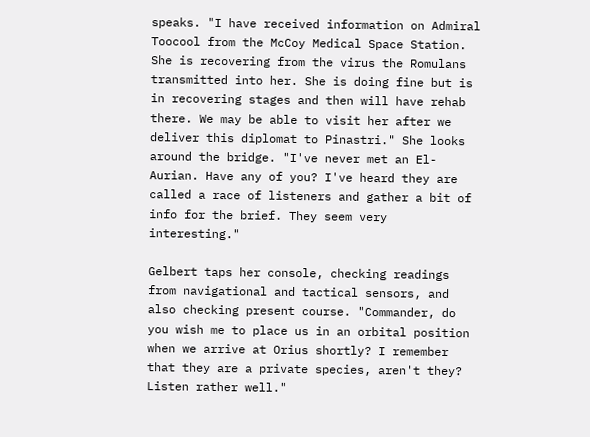speaks. "I have received information on Admiral Toocool from the McCoy Medical Space Station. She is recovering from the virus the Romulans transmitted into her. She is doing fine but is in recovering stages and then will have rehab there. We may be able to visit her after we deliver this diplomat to Pinastri." She looks around the bridge. "I've never met an El-Aurian. Have any of you? I've heard they are called a race of listeners and gather a bit of info for the brief. They seem very interesting."

Gelbert taps her console, checking readings from navigational and tactical sensors, and also checking present course. "Commander, do you wish me to place us in an orbital position when we arrive at Orius shortly? I remember that they are a private species, aren't they? Listen rather well."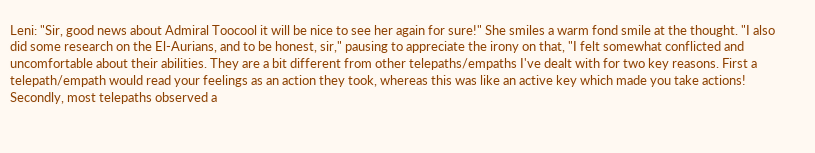Leni: "Sir, good news about Admiral Toocool it will be nice to see her again for sure!" She smiles a warm fond smile at the thought. "I also did some research on the El-Aurians, and to be honest, sir," pausing to appreciate the irony on that, "I felt somewhat conflicted and uncomfortable about their abilities. They are a bit different from other telepaths/empaths I've dealt with for two key reasons. First a telepath/empath would read your feelings as an action they took, whereas this was like an active key which made you take actions! Secondly, most telepaths observed a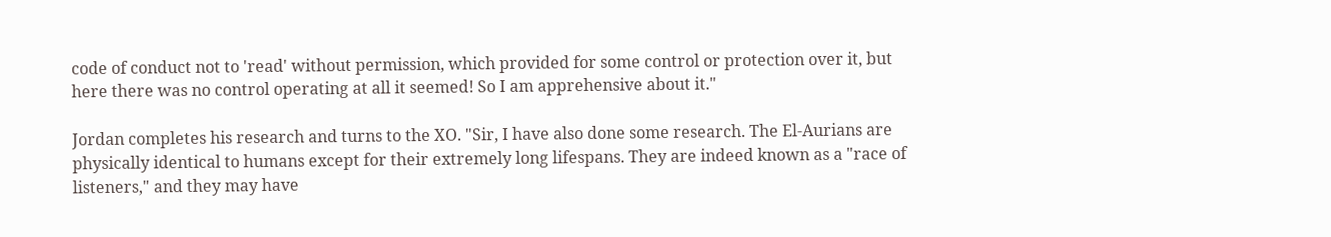code of conduct not to 'read' without permission, which provided for some control or protection over it, but here there was no control operating at all it seemed! So I am apprehensive about it."

Jordan completes his research and turns to the XO. "Sir, I have also done some research. The El-Aurians are physically identical to humans except for their extremely long lifespans. They are indeed known as a "race of listeners," and they may have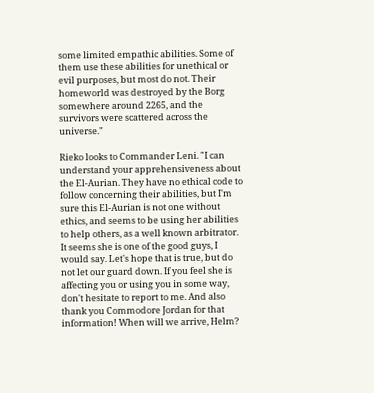some limited empathic abilities. Some of them use these abilities for unethical or evil purposes, but most do not. Their homeworld was destroyed by the Borg somewhere around 2265, and the survivors were scattered across the universe."

Rieko looks to Commander Leni. "I can understand your apprehensiveness about the El-Aurian. They have no ethical code to follow concerning their abilities, but I'm sure this El-Aurian is not one without ethics, and seems to be using her abilities to help others, as a well known arbitrator. It seems she is one of the good guys, I would say. Let's hope that is true, but do not let our guard down. If you feel she is affecting you or using you in some way, don't hesitate to report to me. And also thank you Commodore Jordan for that information! When will we arrive, Helm?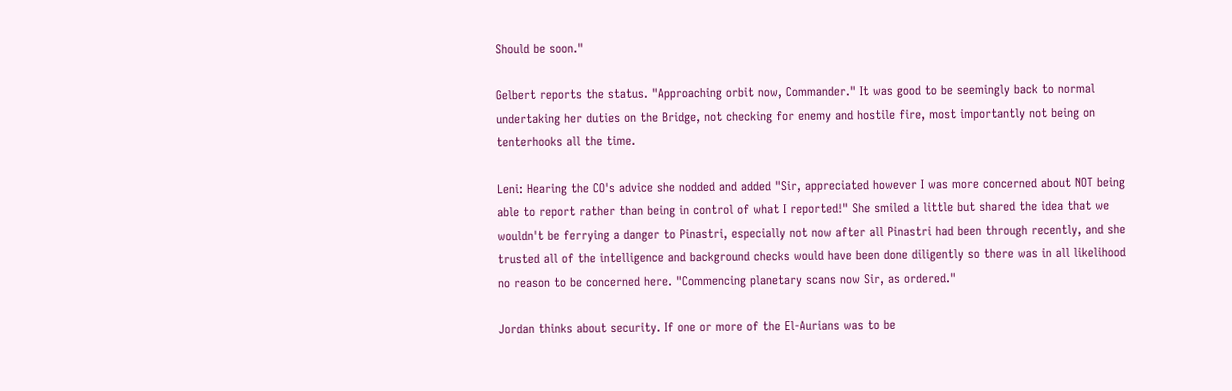Should be soon."

Gelbert reports the status. "Approaching orbit now, Commander." It was good to be seemingly back to normal undertaking her duties on the Bridge, not checking for enemy and hostile fire, most importantly not being on tenterhooks all the time.

Leni: Hearing the CO's advice she nodded and added "Sir, appreciated however I was more concerned about NOT being able to report rather than being in control of what I reported!" She smiled a little but shared the idea that we wouldn't be ferrying a danger to Pinastri, especially not now after all Pinastri had been through recently, and she trusted all of the intelligence and background checks would have been done diligently so there was in all likelihood no reason to be concerned here. "Commencing planetary scans now Sir, as ordered."

Jordan thinks about security. If one or more of the El-Aurians was to be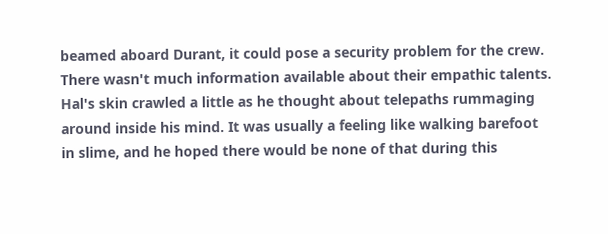beamed aboard Durant, it could pose a security problem for the crew. There wasn't much information available about their empathic talents. Hal's skin crawled a little as he thought about telepaths rummaging around inside his mind. It was usually a feeling like walking barefoot in slime, and he hoped there would be none of that during this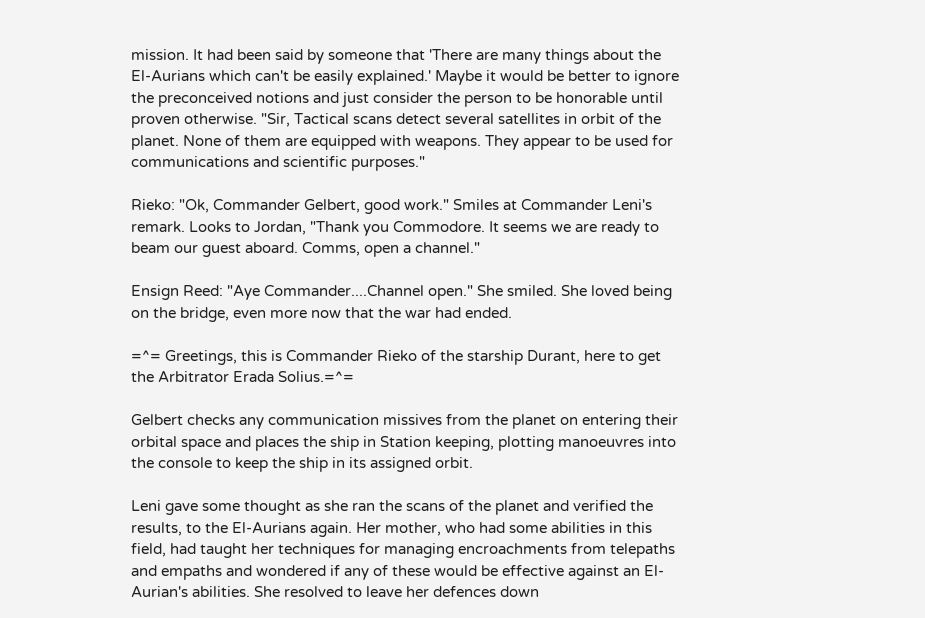mission. It had been said by someone that 'There are many things about the El-Aurians which can't be easily explained.' Maybe it would be better to ignore the preconceived notions and just consider the person to be honorable until proven otherwise. "Sir, Tactical scans detect several satellites in orbit of the planet. None of them are equipped with weapons. They appear to be used for communications and scientific purposes."

Rieko: "Ok, Commander Gelbert, good work." Smiles at Commander Leni's remark. Looks to Jordan, "Thank you Commodore. It seems we are ready to beam our guest aboard. Comms, open a channel."

Ensign Reed: "Aye Commander....Channel open." She smiled. She loved being on the bridge, even more now that the war had ended.

=^= Greetings, this is Commander Rieko of the starship Durant, here to get the Arbitrator Erada Solius.=^=

Gelbert checks any communication missives from the planet on entering their orbital space and places the ship in Station keeping, plotting manoeuvres into the console to keep the ship in its assigned orbit.

Leni gave some thought as she ran the scans of the planet and verified the results, to the El-Aurians again. Her mother, who had some abilities in this field, had taught her techniques for managing encroachments from telepaths and empaths and wondered if any of these would be effective against an El-Aurian's abilities. She resolved to leave her defences down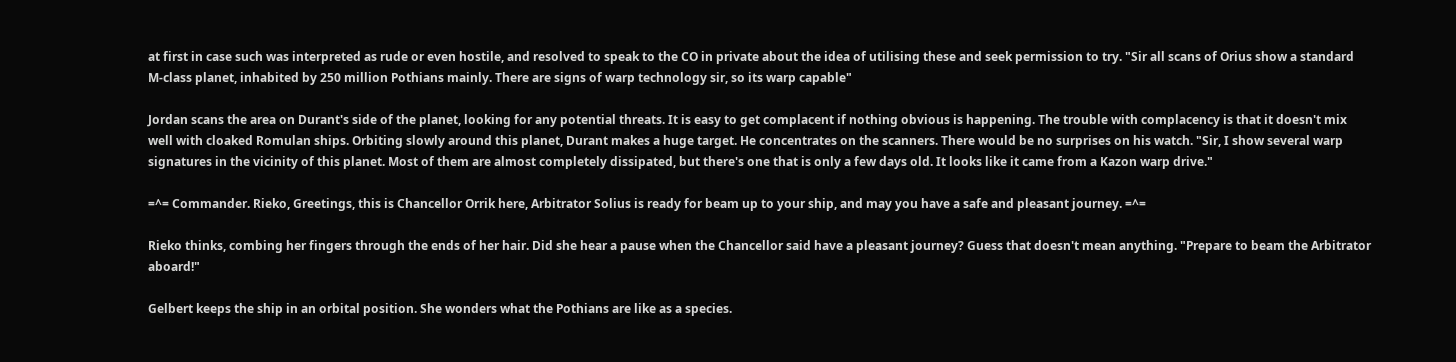at first in case such was interpreted as rude or even hostile, and resolved to speak to the CO in private about the idea of utilising these and seek permission to try. "Sir all scans of Orius show a standard M-class planet, inhabited by 250 million Pothians mainly. There are signs of warp technology sir, so its warp capable"

Jordan scans the area on Durant's side of the planet, looking for any potential threats. It is easy to get complacent if nothing obvious is happening. The trouble with complacency is that it doesn't mix well with cloaked Romulan ships. Orbiting slowly around this planet, Durant makes a huge target. He concentrates on the scanners. There would be no surprises on his watch. "Sir, I show several warp signatures in the vicinity of this planet. Most of them are almost completely dissipated, but there's one that is only a few days old. It looks like it came from a Kazon warp drive."

=^= Commander. Rieko, Greetings, this is Chancellor Orrik here, Arbitrator Solius is ready for beam up to your ship, and may you have a safe and pleasant journey. =^=

Rieko thinks, combing her fingers through the ends of her hair. Did she hear a pause when the Chancellor said have a pleasant journey? Guess that doesn't mean anything. "Prepare to beam the Arbitrator aboard!"

Gelbert keeps the ship in an orbital position. She wonders what the Pothians are like as a species.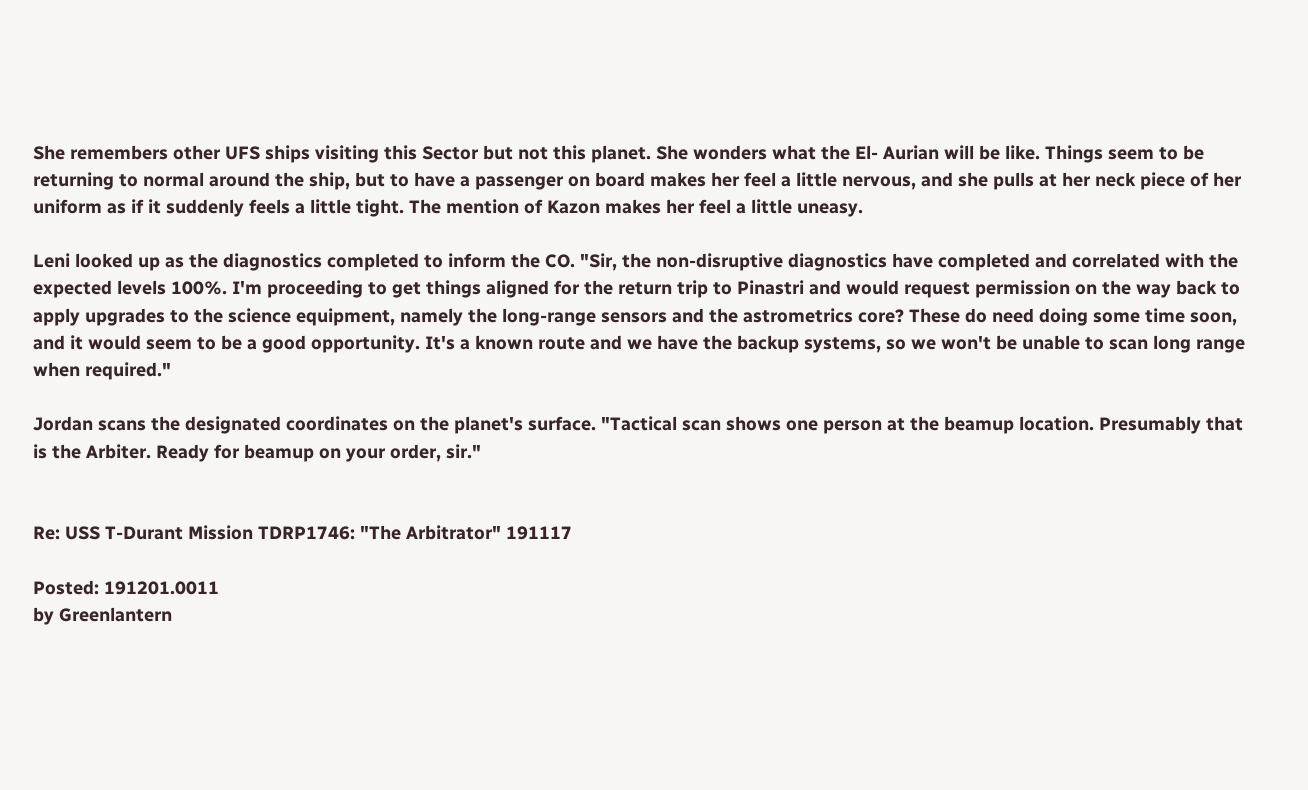She remembers other UFS ships visiting this Sector but not this planet. She wonders what the El- Aurian will be like. Things seem to be returning to normal around the ship, but to have a passenger on board makes her feel a little nervous, and she pulls at her neck piece of her uniform as if it suddenly feels a little tight. The mention of Kazon makes her feel a little uneasy.

Leni looked up as the diagnostics completed to inform the CO. "Sir, the non-disruptive diagnostics have completed and correlated with the expected levels 100%. I'm proceeding to get things aligned for the return trip to Pinastri and would request permission on the way back to apply upgrades to the science equipment, namely the long-range sensors and the astrometrics core? These do need doing some time soon, and it would seem to be a good opportunity. It's a known route and we have the backup systems, so we won't be unable to scan long range when required."

Jordan scans the designated coordinates on the planet's surface. "Tactical scan shows one person at the beamup location. Presumably that is the Arbiter. Ready for beamup on your order, sir."


Re: USS T-Durant Mission TDRP1746: "The Arbitrator" 191117

Posted: 191201.0011
by Greenlantern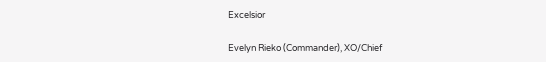Excelsior

Evelyn Rieko (Commander), XO/Chief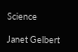Science

Janet Gelbert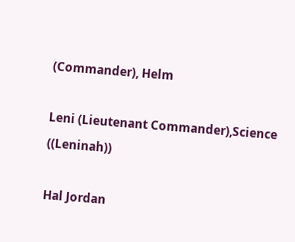(Commander), Helm

Leni (Lieutenant Commander),Science ((Leninah))

Hal Jordan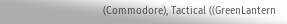(Commodore), Tactical ((GreenLantern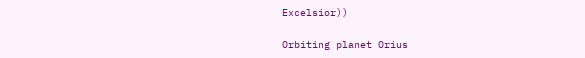Excelsior))

Orbiting planet Orius